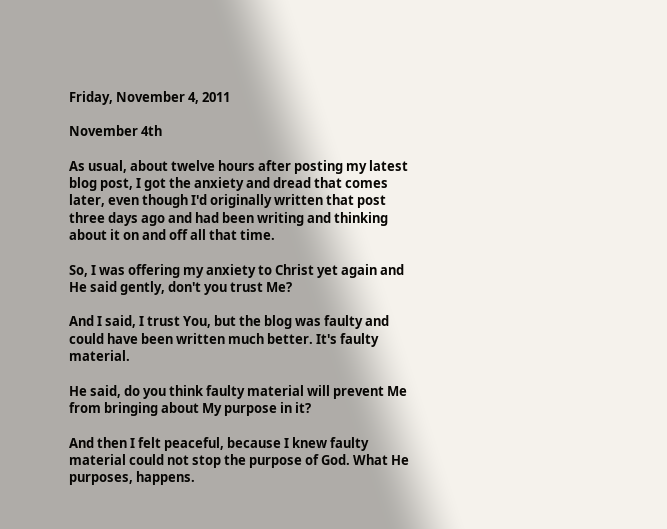Friday, November 4, 2011

November 4th

As usual, about twelve hours after posting my latest blog post, I got the anxiety and dread that comes later, even though I'd originally written that post three days ago and had been writing and thinking about it on and off all that time.

So, I was offering my anxiety to Christ yet again and He said gently, don't you trust Me?

And I said, I trust You, but the blog was faulty and could have been written much better. It's faulty material.

He said, do you think faulty material will prevent Me from bringing about My purpose in it?

And then I felt peaceful, because I knew faulty material could not stop the purpose of God. What He purposes, happens.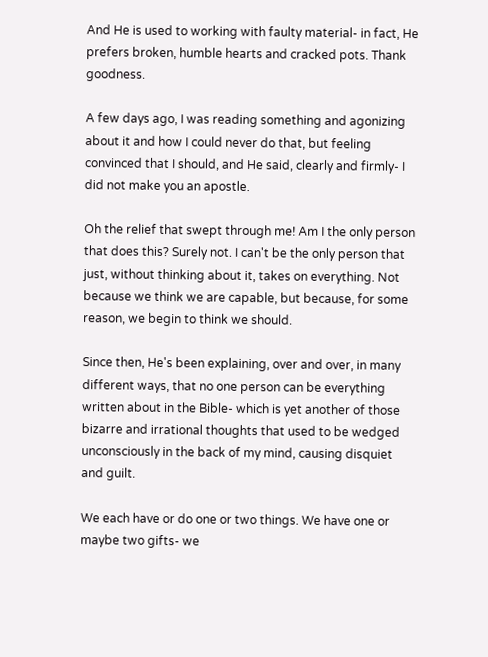And He is used to working with faulty material- in fact, He prefers broken, humble hearts and cracked pots. Thank goodness.

A few days ago, I was reading something and agonizing about it and how I could never do that, but feeling convinced that I should, and He said, clearly and firmly- I did not make you an apostle.

Oh the relief that swept through me! Am I the only person that does this? Surely not. I can't be the only person that just, without thinking about it, takes on everything. Not because we think we are capable, but because, for some reason, we begin to think we should.

Since then, He's been explaining, over and over, in many different ways, that no one person can be everything written about in the Bible- which is yet another of those bizarre and irrational thoughts that used to be wedged unconsciously in the back of my mind, causing disquiet and guilt.

We each have or do one or two things. We have one or maybe two gifts- we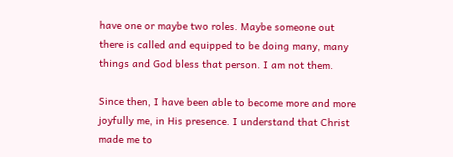have one or maybe two roles. Maybe someone out there is called and equipped to be doing many, many things and God bless that person. I am not them.

Since then, I have been able to become more and more joyfully me, in His presence. I understand that Christ made me to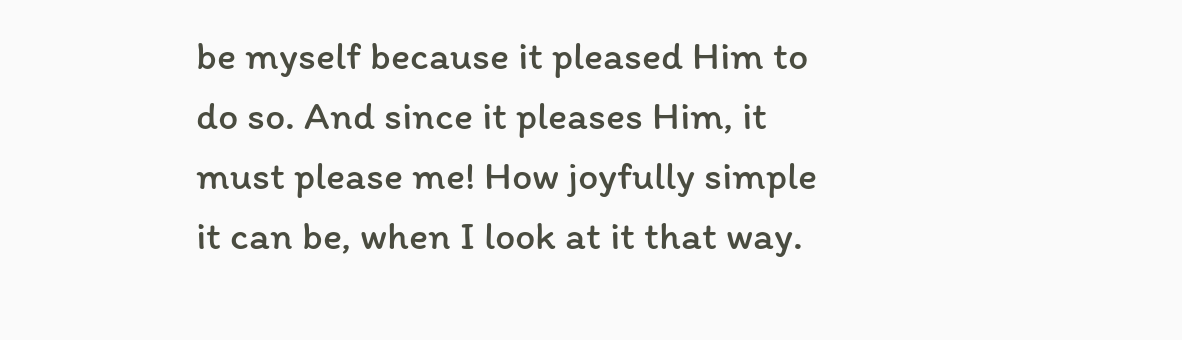be myself because it pleased Him to do so. And since it pleases Him, it must please me! How joyfully simple it can be, when I look at it that way.